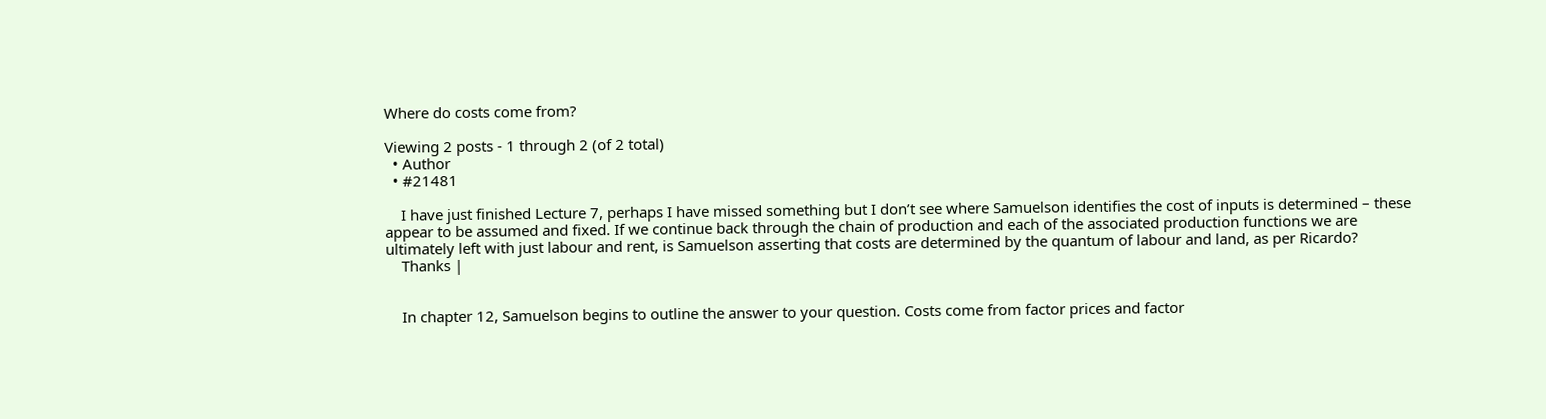Where do costs come from?

Viewing 2 posts - 1 through 2 (of 2 total)
  • Author
  • #21481

    I have just finished Lecture 7, perhaps I have missed something but I don’t see where Samuelson identifies the cost of inputs is determined – these appear to be assumed and fixed. If we continue back through the chain of production and each of the associated production functions we are ultimately left with just labour and rent, is Samuelson asserting that costs are determined by the quantum of labour and land, as per Ricardo?
    Thanks |


    In chapter 12, Samuelson begins to outline the answer to your question. Costs come from factor prices and factor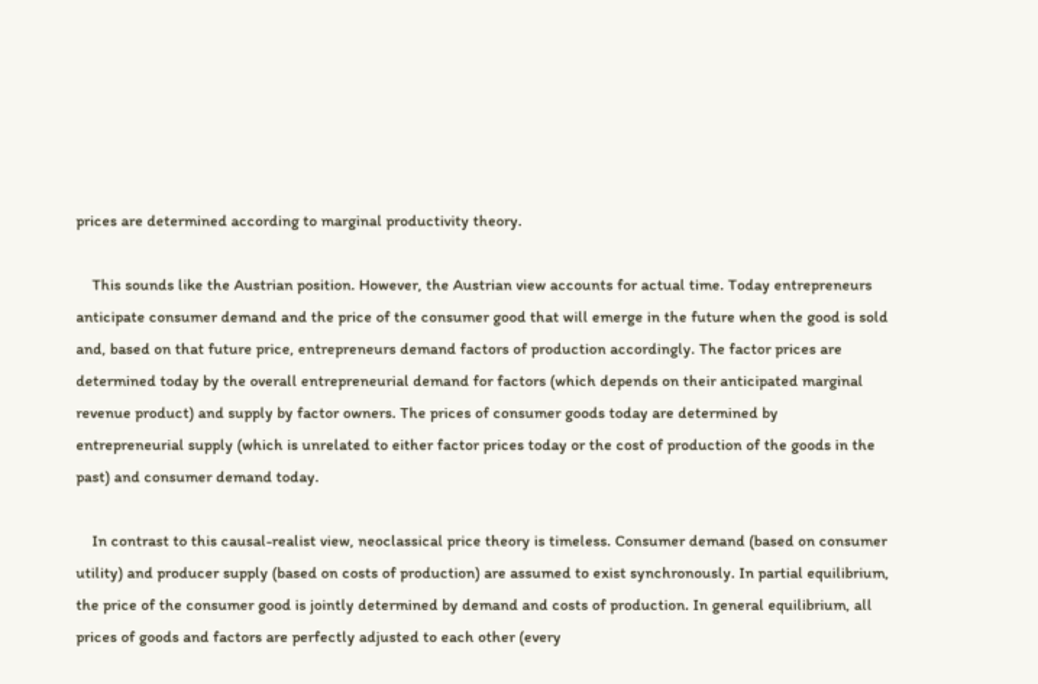prices are determined according to marginal productivity theory.

    This sounds like the Austrian position. However, the Austrian view accounts for actual time. Today entrepreneurs anticipate consumer demand and the price of the consumer good that will emerge in the future when the good is sold and, based on that future price, entrepreneurs demand factors of production accordingly. The factor prices are determined today by the overall entrepreneurial demand for factors (which depends on their anticipated marginal revenue product) and supply by factor owners. The prices of consumer goods today are determined by entrepreneurial supply (which is unrelated to either factor prices today or the cost of production of the goods in the past) and consumer demand today.

    In contrast to this causal-realist view, neoclassical price theory is timeless. Consumer demand (based on consumer utility) and producer supply (based on costs of production) are assumed to exist synchronously. In partial equilibrium, the price of the consumer good is jointly determined by demand and costs of production. In general equilibrium, all prices of goods and factors are perfectly adjusted to each other (every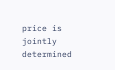price is jointly determined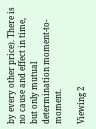by every other price). There is no cause and effect in time, but only mutual determination moment-to-moment.

Viewing 2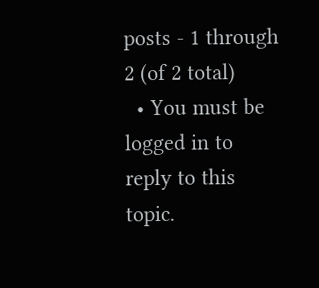posts - 1 through 2 (of 2 total)
  • You must be logged in to reply to this topic.